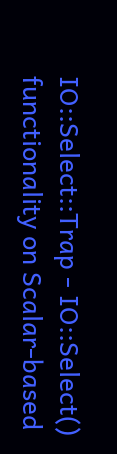IO::Select::Trap - IO::Select() functionality on Scalar-based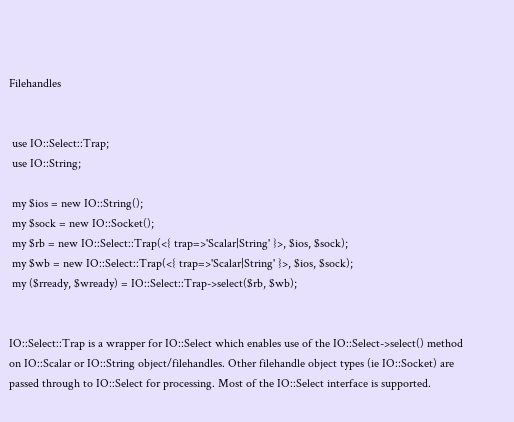Filehandles


 use IO::Select::Trap;
 use IO::String;

 my $ios = new IO::String();
 my $sock = new IO::Socket();
 my $rb = new IO::Select::Trap(<{ trap=>'Scalar|String' }>, $ios, $sock);
 my $wb = new IO::Select::Trap(<{ trap=>'Scalar|String' }>, $ios, $sock);
 my ($rready, $wready) = IO::Select::Trap->select($rb, $wb);


IO::Select::Trap is a wrapper for IO::Select which enables use of the IO::Select->select() method on IO::Scalar or IO::String object/filehandles. Other filehandle object types (ie IO::Socket) are passed through to IO::Select for processing. Most of the IO::Select interface is supported.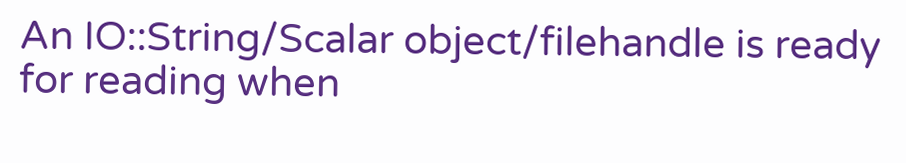An IO::String/Scalar object/filehandle is ready for reading when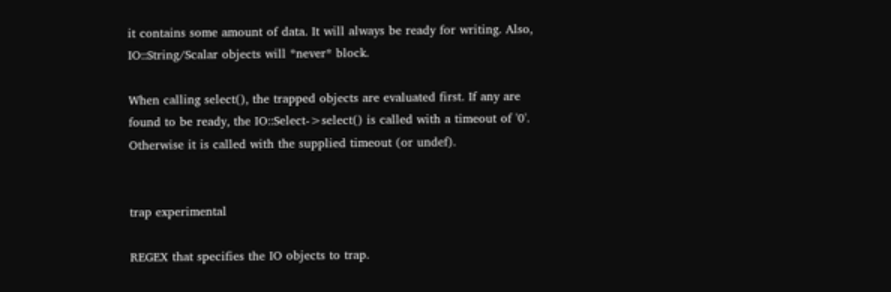it contains some amount of data. It will always be ready for writing. Also, IO::String/Scalar objects will *never* block.

When calling select(), the trapped objects are evaluated first. If any are found to be ready, the IO::Select->select() is called with a timeout of '0'. Otherwise it is called with the supplied timeout (or undef).


trap experimental

REGEX that specifies the IO objects to trap.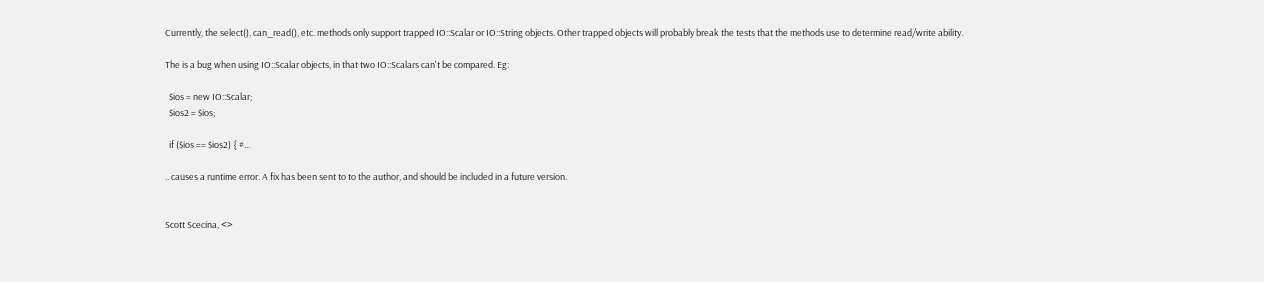Currently, the select(), can_read(), etc. methods only support trapped IO::Scalar or IO::String objects. Other trapped objects will probably break the tests that the methods use to determine read/write ability.

The is a bug when using IO::Scalar objects, in that two IO::Scalars can't be compared. Eg:

  $ios = new IO::Scalar;
  $ios2 = $ios;

  if ($ios == $ios2) { #...

.. causes a runtime error. A fix has been sent to to the author, and should be included in a future version.


Scott Scecina, <>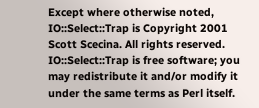Except where otherwise noted, IO::Select::Trap is Copyright 2001 Scott Scecina. All rights reserved. IO::Select::Trap is free software; you may redistribute it and/or modify it under the same terms as Perl itself.